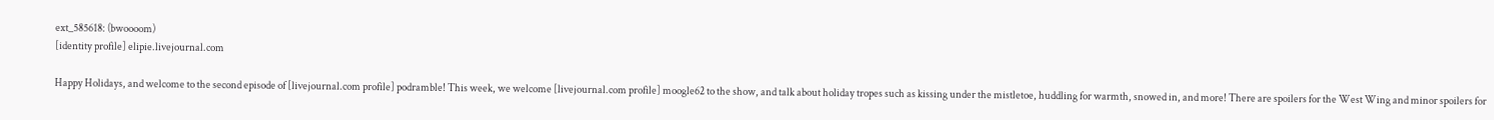ext_585618: (bwoooom)
[identity profile] elipie.livejournal.com

Happy Holidays, and welcome to the second episode of [livejournal.com profile] podramble! This week, we welcome [livejournal.com profile] moogle62 to the show, and talk about holiday tropes such as kissing under the mistletoe, huddling for warmth, snowed in, and more! There are spoilers for the West Wing and minor spoilers for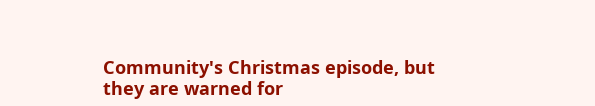Community's Christmas episode, but they are warned for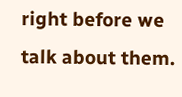right before we talk about them.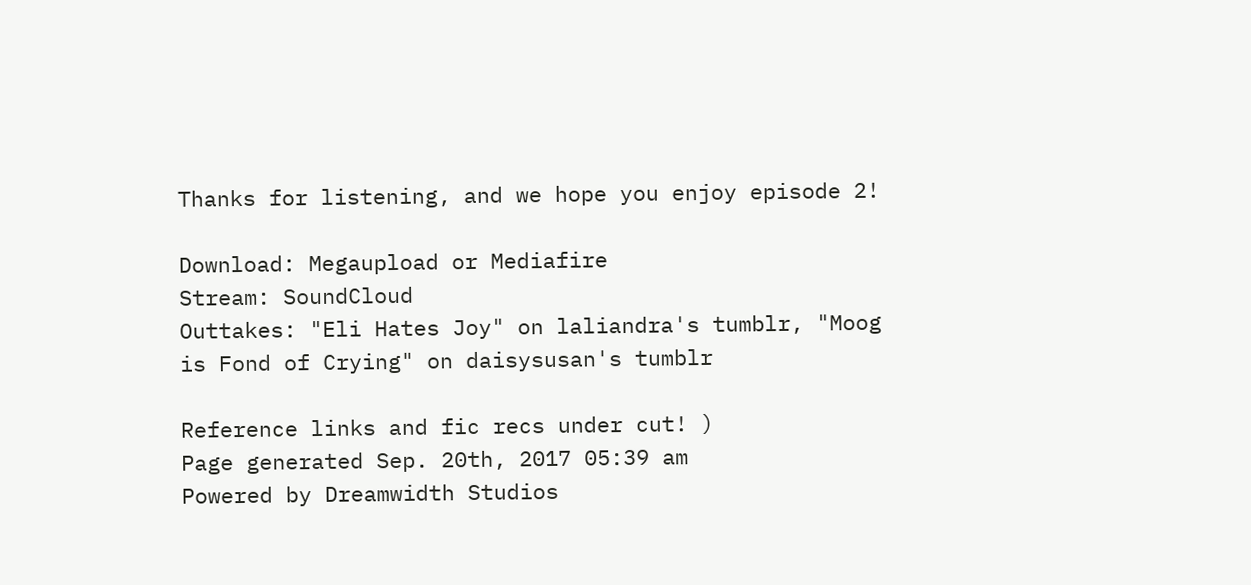Thanks for listening, and we hope you enjoy episode 2!

Download: Megaupload or Mediafire
Stream: SoundCloud
Outtakes: "Eli Hates Joy" on laliandra's tumblr, "Moog is Fond of Crying" on daisysusan's tumblr

Reference links and fic recs under cut! )
Page generated Sep. 20th, 2017 05:39 am
Powered by Dreamwidth Studios